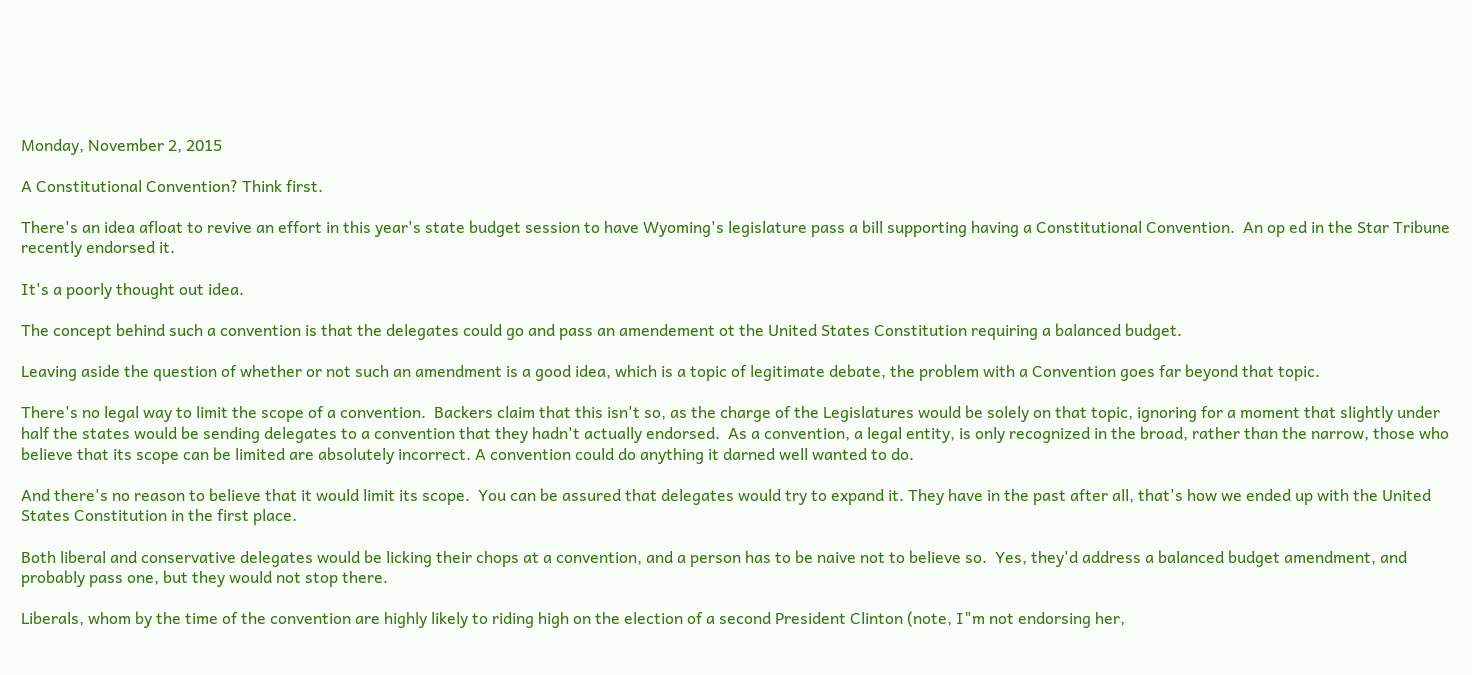Monday, November 2, 2015

A Constitutional Convention? Think first.

There's an idea afloat to revive an effort in this year's state budget session to have Wyoming's legislature pass a bill supporting having a Constitutional Convention.  An op ed in the Star Tribune recently endorsed it.

It's a poorly thought out idea.

The concept behind such a convention is that the delegates could go and pass an amendement ot the United States Constitution requiring a balanced budget.

Leaving aside the question of whether or not such an amendment is a good idea, which is a topic of legitimate debate, the problem with a Convention goes far beyond that topic.

There's no legal way to limit the scope of a convention.  Backers claim that this isn't so, as the charge of the Legislatures would be solely on that topic, ignoring for a moment that slightly under half the states would be sending delegates to a convention that they hadn't actually endorsed.  As a convention, a legal entity, is only recognized in the broad, rather than the narrow, those who believe that its scope can be limited are absolutely incorrect. A convention could do anything it darned well wanted to do.

And there's no reason to believe that it would limit its scope.  You can be assured that delegates would try to expand it. They have in the past after all, that's how we ended up with the United States Constitution in the first place.

Both liberal and conservative delegates would be licking their chops at a convention, and a person has to be naive not to believe so.  Yes, they'd address a balanced budget amendment, and probably pass one, but they would not stop there.

Liberals, whom by the time of the convention are highly likely to riding high on the election of a second President Clinton (note, I"m not endorsing her,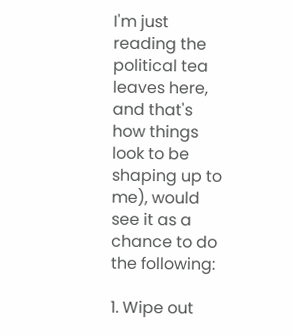I'm just reading the political tea leaves here, and that's how things look to be shaping up to me), would see it as a chance to do the following:

1. Wipe out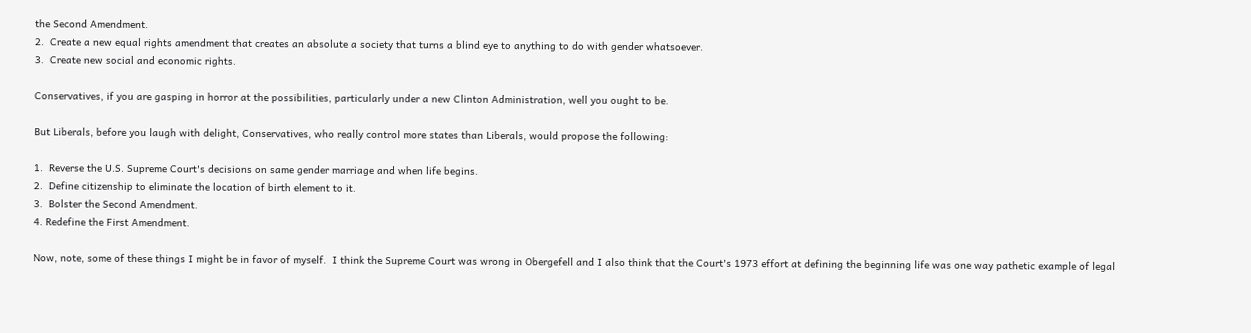the Second Amendment.
2.  Create a new equal rights amendment that creates an absolute a society that turns a blind eye to anything to do with gender whatsoever.
3.  Create new social and economic rights.

Conservatives, if you are gasping in horror at the possibilities, particularly under a new Clinton Administration, well you ought to be.

But Liberals, before you laugh with delight, Conservatives, who really control more states than Liberals, would propose the following:

1.  Reverse the U.S. Supreme Court's decisions on same gender marriage and when life begins.
2.  Define citizenship to eliminate the location of birth element to it.
3.  Bolster the Second Amendment.
4. Redefine the First Amendment.

Now, note, some of these things I might be in favor of myself.  I think the Supreme Court was wrong in Obergefell and I also think that the Court's 1973 effort at defining the beginning life was one way pathetic example of legal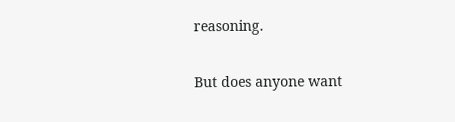reasoning.

But does anyone want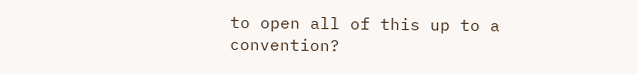to open all of this up to a convention?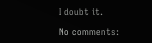I doubt it.

No comments: